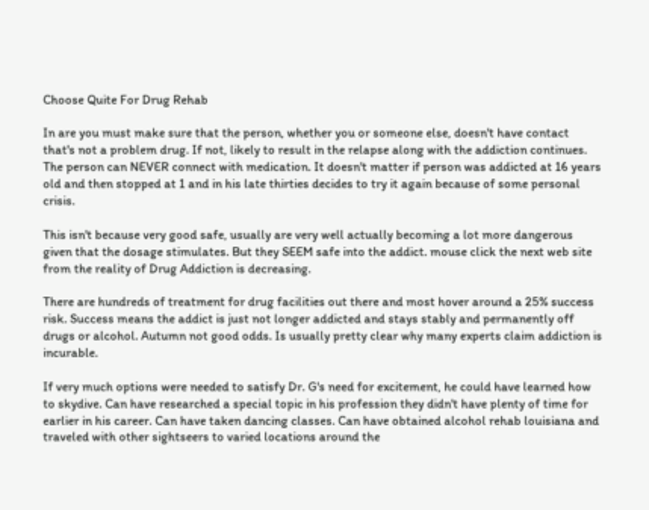Choose Quite For Drug Rehab

In are you must make sure that the person, whether you or someone else, doesn't have contact that's not a problem drug. If not, likely to result in the relapse along with the addiction continues. The person can NEVER connect with medication. It doesn't matter if person was addicted at 16 years old and then stopped at 1 and in his late thirties decides to try it again because of some personal crisis.

This isn't because very good safe, usually are very well actually becoming a lot more dangerous given that the dosage stimulates. But they SEEM safe into the addict. mouse click the next web site from the reality of Drug Addiction is decreasing.

There are hundreds of treatment for drug facilities out there and most hover around a 25% success risk. Success means the addict is just not longer addicted and stays stably and permanently off drugs or alcohol. Autumn not good odds. Is usually pretty clear why many experts claim addiction is incurable.

If very much options were needed to satisfy Dr. G's need for excitement, he could have learned how to skydive. Can have researched a special topic in his profession they didn't have plenty of time for earlier in his career. Can have taken dancing classes. Can have obtained alcohol rehab louisiana and traveled with other sightseers to varied locations around the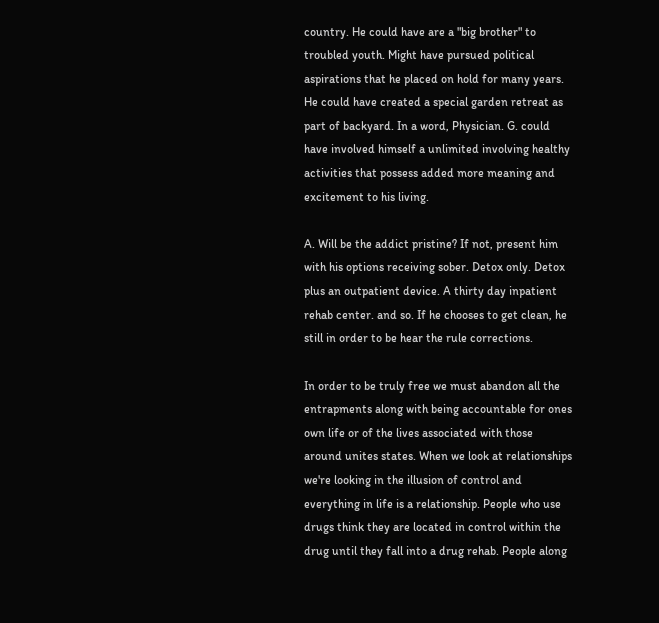country. He could have are a "big brother" to troubled youth. Might have pursued political aspirations that he placed on hold for many years. He could have created a special garden retreat as part of backyard. In a word, Physician. G. could have involved himself a unlimited involving healthy activities that possess added more meaning and excitement to his living.

A. Will be the addict pristine? If not, present him with his options receiving sober. Detox only. Detox plus an outpatient device. A thirty day inpatient rehab center. and so. If he chooses to get clean, he still in order to be hear the rule corrections.

In order to be truly free we must abandon all the entrapments along with being accountable for ones own life or of the lives associated with those around unites states. When we look at relationships we're looking in the illusion of control and everything in life is a relationship. People who use drugs think they are located in control within the drug until they fall into a drug rehab. People along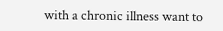with a chronic illness want to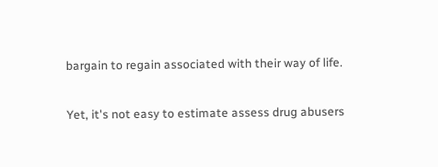bargain to regain associated with their way of life.

Yet, it's not easy to estimate assess drug abusers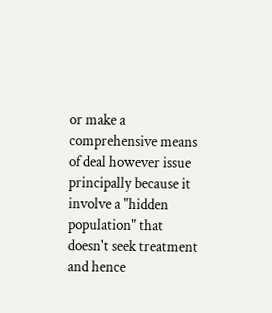or make a comprehensive means of deal however issue principally because it involve a "hidden population" that doesn't seek treatment and hence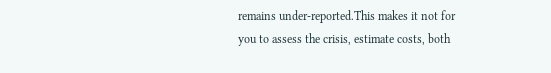remains under-reported.This makes it not for you to assess the crisis, estimate costs, both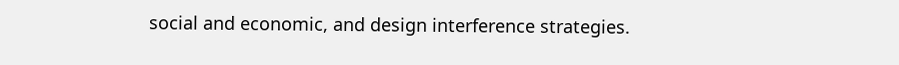social and economic, and design interference strategies.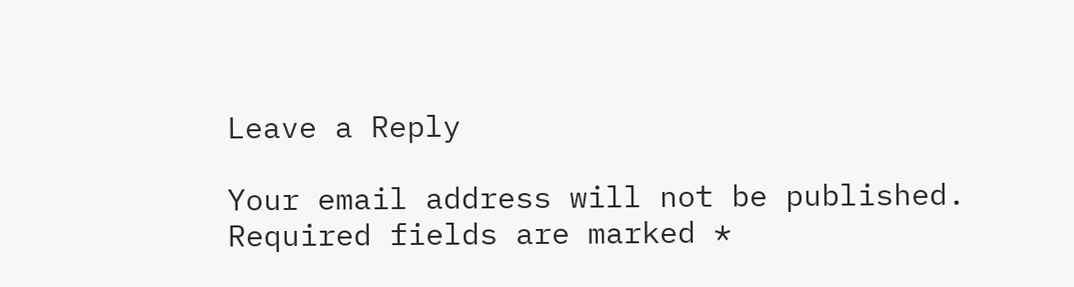Leave a Reply

Your email address will not be published. Required fields are marked *